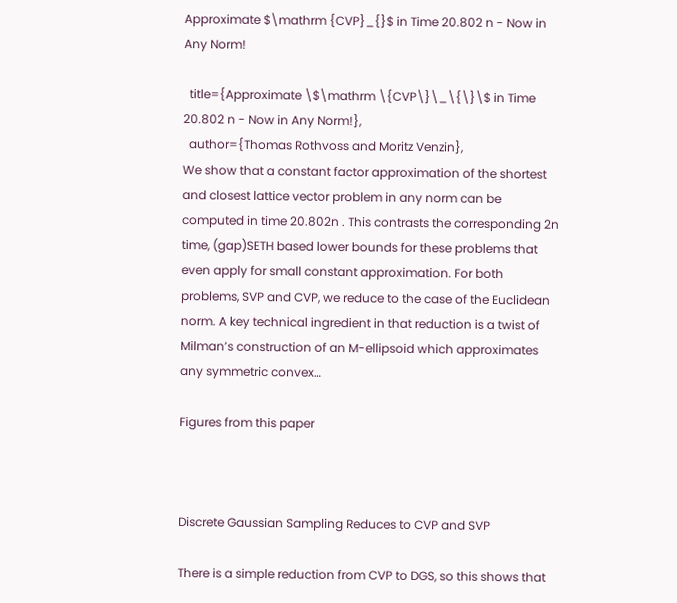Approximate $\mathrm {CVP}_{}$ in Time 20.802 n - Now in Any Norm!

  title={Approximate \$\mathrm \{CVP\}\_\{\}\$ in Time 20.802 n - Now in Any Norm!},
  author={Thomas Rothvoss and Moritz Venzin},
We show that a constant factor approximation of the shortest and closest lattice vector problem in any norm can be computed in time 20.802n . This contrasts the corresponding 2n time, (gap)SETH based lower bounds for these problems that even apply for small constant approximation. For both problems, SVP and CVP, we reduce to the case of the Euclidean norm. A key technical ingredient in that reduction is a twist of Milman’s construction of an M-ellipsoid which approximates any symmetric convex…

Figures from this paper



Discrete Gaussian Sampling Reduces to CVP and SVP

There is a simple reduction from CVP to DGS, so this shows that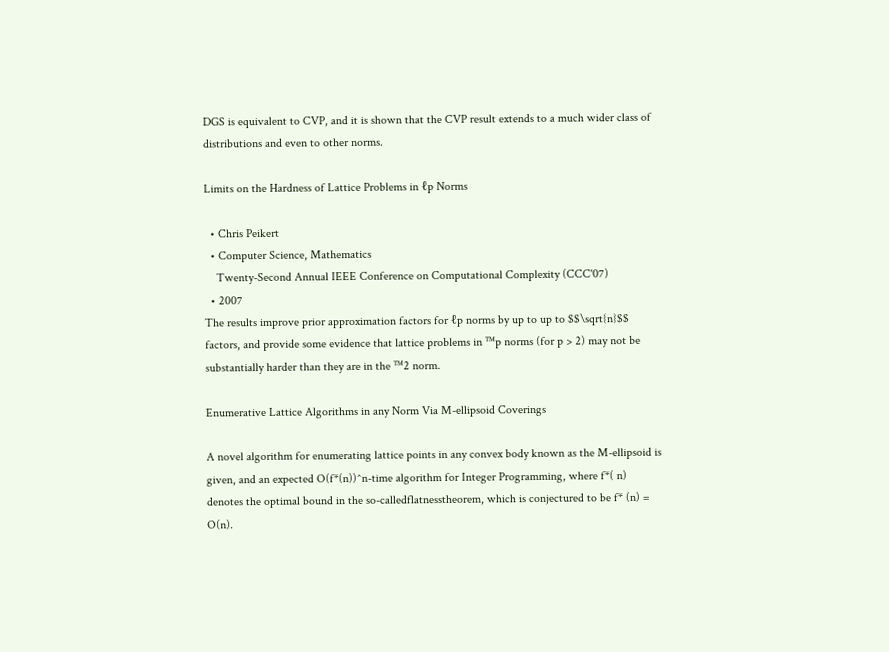DGS is equivalent to CVP, and it is shown that the CVP result extends to a much wider class of distributions and even to other norms.

Limits on the Hardness of Lattice Problems in ℓp Norms

  • Chris Peikert
  • Computer Science, Mathematics
    Twenty-Second Annual IEEE Conference on Computational Complexity (CCC'07)
  • 2007
The results improve prior approximation factors for ℓp norms by up to up to $$\sqrt{n}$$ factors, and provide some evidence that lattice problems in ™p norms (for p > 2) may not be substantially harder than they are in the ™2 norm.

Enumerative Lattice Algorithms in any Norm Via M-ellipsoid Coverings

A novel algorithm for enumerating lattice points in any convex body known as the M-ellipsoid is given, and an expected O(f*(n))^n-time algorithm for Integer Programming, where f*( n) denotes the optimal bound in the so-calledflatnesstheorem, which is conjectured to be f* (n) = O(n).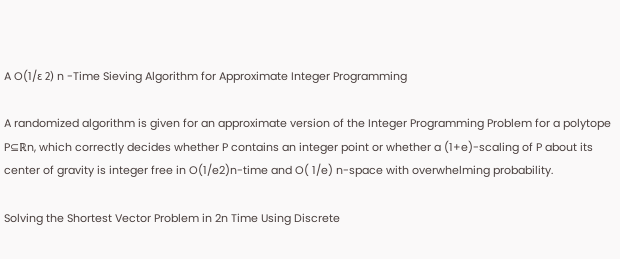A O(1/ε 2) n -Time Sieving Algorithm for Approximate Integer Programming

A randomized algorithm is given for an approximate version of the Integer Programming Problem for a polytope P⊆ℝn, which correctly decides whether P contains an integer point or whether a (1+e)-scaling of P about its center of gravity is integer free in O(1/e2)n-time and O( 1/e) n-space with overwhelming probability.

Solving the Shortest Vector Problem in 2n Time Using Discrete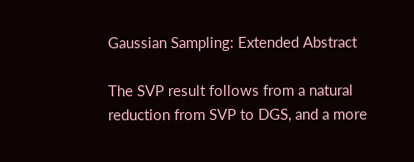Gaussian Sampling: Extended Abstract

The SVP result follows from a natural reduction from SVP to DGS, and a more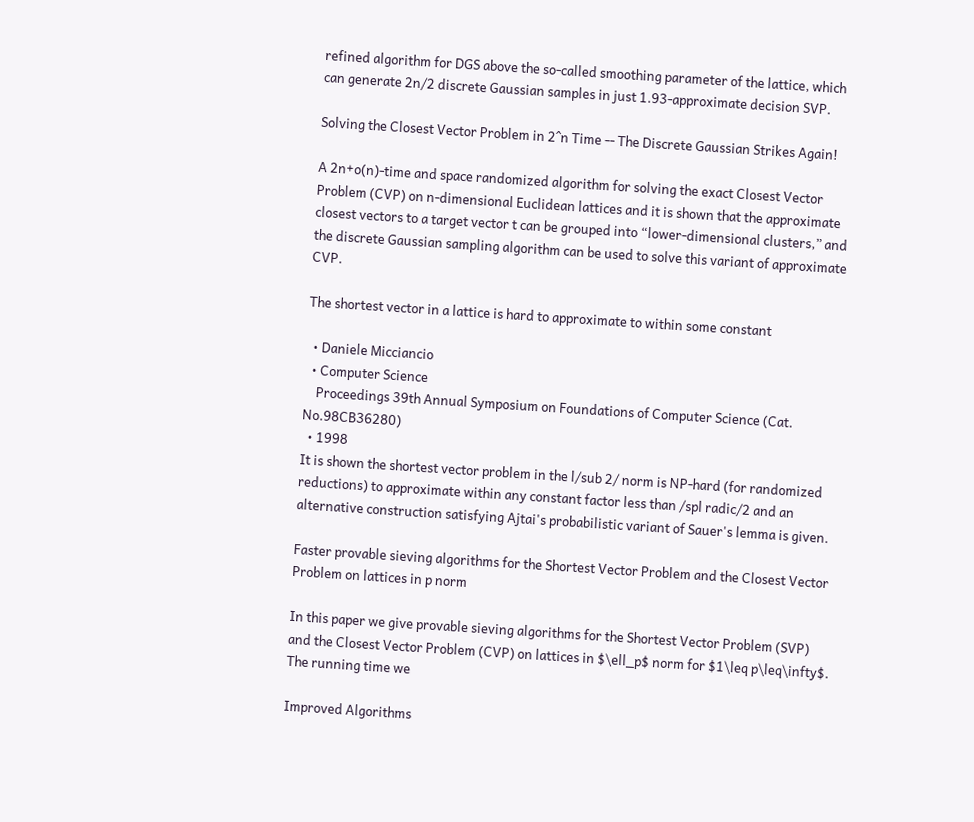refined algorithm for DGS above the so-called smoothing parameter of the lattice, which can generate 2n/2 discrete Gaussian samples in just 1.93-approximate decision SVP.

Solving the Closest Vector Problem in 2^n Time -- The Discrete Gaussian Strikes Again!

A 2n+o(n)-time and space randomized algorithm for solving the exact Closest Vector Problem (CVP) on n-dimensional Euclidean lattices and it is shown that the approximate closest vectors to a target vector t can be grouped into “lower-dimensional clusters,” and the discrete Gaussian sampling algorithm can be used to solve this variant of approximate CVP.

The shortest vector in a lattice is hard to approximate to within some constant

  • Daniele Micciancio
  • Computer Science
    Proceedings 39th Annual Symposium on Foundations of Computer Science (Cat. No.98CB36280)
  • 1998
It is shown the shortest vector problem in the l/sub 2/ norm is NP-hard (for randomized reductions) to approximate within any constant factor less than /spl radic/2 and an alternative construction satisfying Ajtai's probabilistic variant of Sauer's lemma is given.

Faster provable sieving algorithms for the Shortest Vector Problem and the Closest Vector Problem on lattices in p norm

In this paper we give provable sieving algorithms for the Shortest Vector Problem (SVP) and the Closest Vector Problem (CVP) on lattices in $\ell_p$ norm for $1\leq p\leq\infty$. The running time we

Improved Algorithms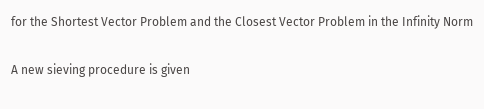for the Shortest Vector Problem and the Closest Vector Problem in the Infinity Norm

A new sieving procedure is given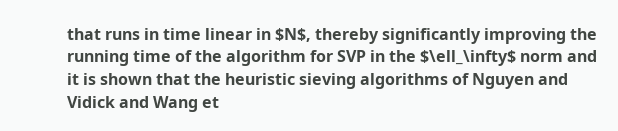that runs in time linear in $N$, thereby significantly improving the running time of the algorithm for SVP in the $\ell_\infty$ norm and it is shown that the heuristic sieving algorithms of Nguyen and Vidick and Wang et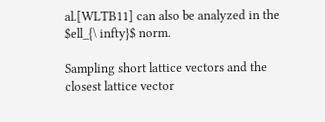al.[WLTB11] can also be analyzed in the $ell_{\ infty}$ norm.

Sampling short lattice vectors and the closest lattice vector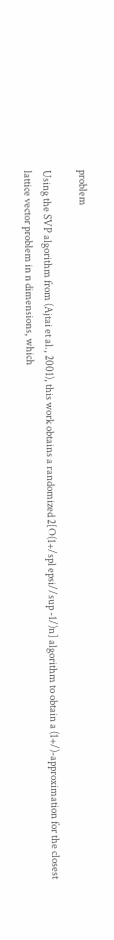problem

Using the SVP algorithm from (Ajtai et al., 2001), this work obtains a randomized 2[O(1+/spl epsi//sup -1/)n] algorithm to obtain a (1+/)-approximation for the closest lattice vector problem in n dimensions, which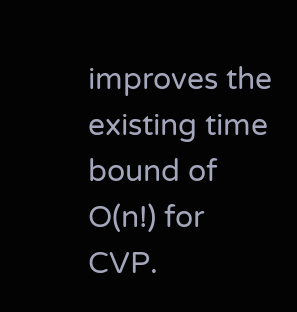improves the existing time bound of O(n!) for CVP.